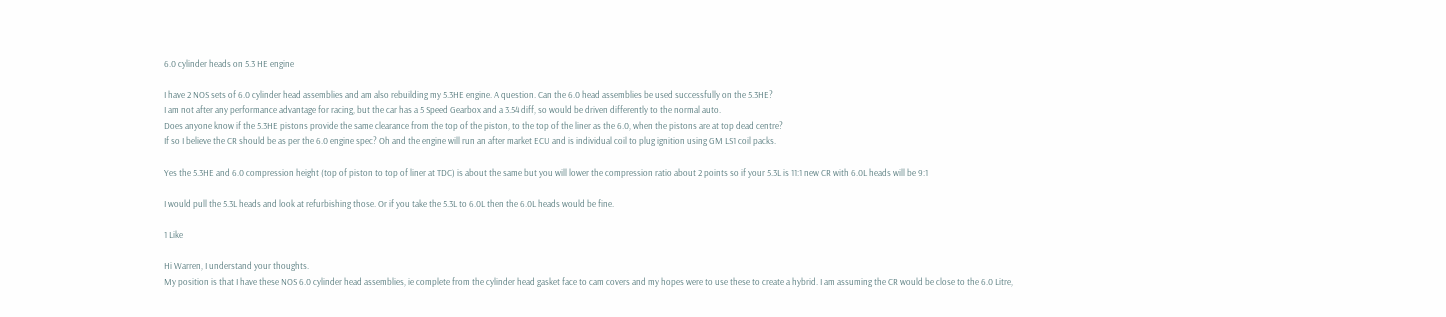6.0 cylinder heads on 5.3 HE engine

I have 2 NOS sets of 6.0 cylinder head assemblies and am also rebuilding my 5.3HE engine. A question. Can the 6.0 head assemblies be used successfully on the 5.3HE?
I am not after any performance advantage for racing, but the car has a 5 Speed Gearbox and a 3.54 diff, so would be driven differently to the normal auto.
Does anyone know if the 5.3HE pistons provide the same clearance from the top of the piston, to the top of the liner as the 6.0, when the pistons are at top dead centre?
If so I believe the CR should be as per the 6.0 engine spec? Oh and the engine will run an after market ECU and is individual coil to plug ignition using GM LS1 coil packs.

Yes the 5.3HE and 6.0 compression height (top of piston to top of liner at TDC) is about the same but you will lower the compression ratio about 2 points so if your 5.3L is 11:1 new CR with 6.0L heads will be 9:1

I would pull the 5.3L heads and look at refurbishing those. Or if you take the 5.3L to 6.0L then the 6.0L heads would be fine.

1 Like

Hi Warren, I understand your thoughts.
My position is that I have these NOS 6.0 cylinder head assemblies, ie complete from the cylinder head gasket face to cam covers and my hopes were to use these to create a hybrid. I am assuming the CR would be close to the 6.0 Litre,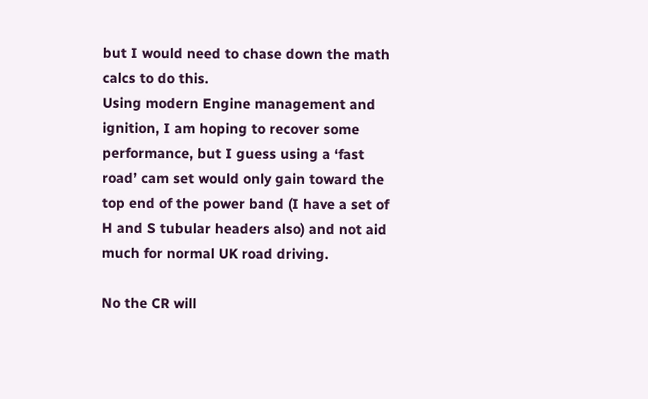but I would need to chase down the math calcs to do this.
Using modern Engine management and ignition, I am hoping to recover some performance, but I guess using a ‘fast road’ cam set would only gain toward the top end of the power band (I have a set of H and S tubular headers also) and not aid much for normal UK road driving.

No the CR will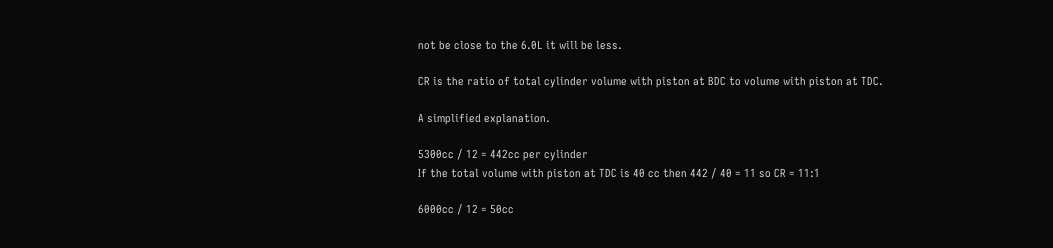not be close to the 6.0L it will be less.

CR is the ratio of total cylinder volume with piston at BDC to volume with piston at TDC.

A simplified explanation.

5300cc / 12 = 442cc per cylinder
If the total volume with piston at TDC is 40 cc then 442 / 40 = 11 so CR = 11:1

6000cc / 12 = 50cc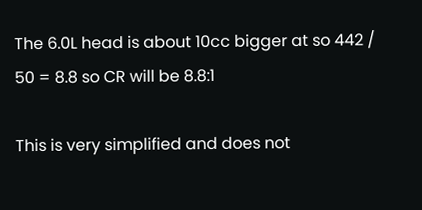The 6.0L head is about 10cc bigger at so 442 / 50 = 8.8 so CR will be 8.8:1

This is very simplified and does not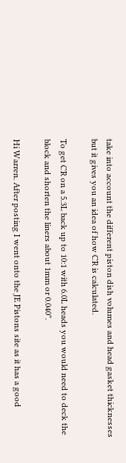take into account the different piston dish volumes and head gasket thicknesses but it gives you an idea of how CR is calculated.

To get CR on a 5.3L back up to 10:1 with 6.0L heads you would need to deck the block and shorten the liners about 1mm or 0.040".

Hi Warren. After posting I went onto the JE Pistons site as it has a good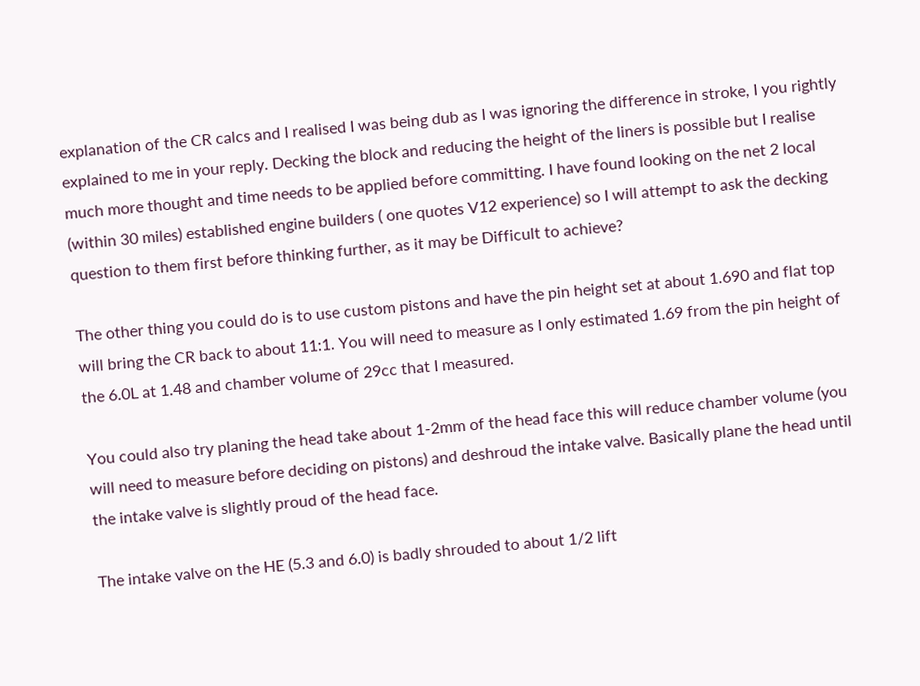explanation of the CR calcs and I realised I was being dub as I was ignoring the difference in stroke, I you rightly explained to me in your reply. Decking the block and reducing the height of the liners is possible but I realise much more thought and time needs to be applied before committing. I have found looking on the net 2 local (within 30 miles) established engine builders ( one quotes V12 experience) so I will attempt to ask the decking question to them first before thinking further, as it may be Difficult to achieve?

The other thing you could do is to use custom pistons and have the pin height set at about 1.690 and flat top will bring the CR back to about 11:1. You will need to measure as I only estimated 1.69 from the pin height of the 6.0L at 1.48 and chamber volume of 29cc that I measured.

You could also try planing the head take about 1-2mm of the head face this will reduce chamber volume (you will need to measure before deciding on pistons) and deshroud the intake valve. Basically plane the head until the intake valve is slightly proud of the head face.

The intake valve on the HE (5.3 and 6.0) is badly shrouded to about 1/2 lift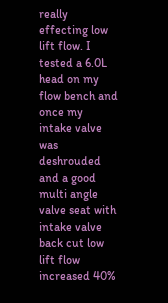really effecting low lift flow. I tested a 6.0L head on my flow bench and once my intake valve was deshrouded and a good multi angle valve seat with intake valve back cut low lift flow increased 40%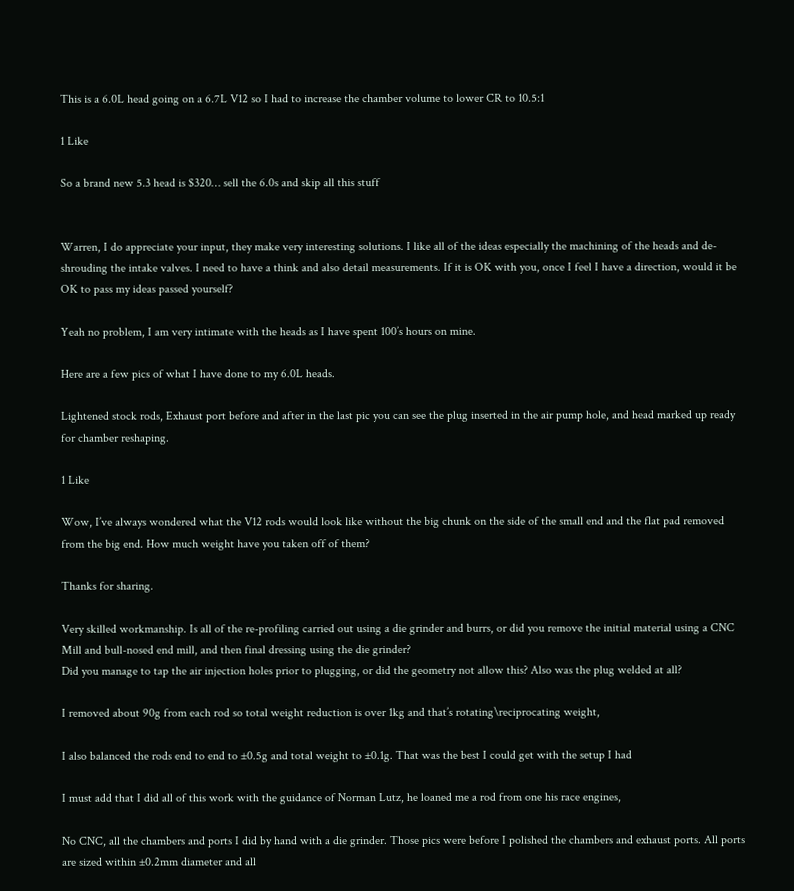This is a 6.0L head going on a 6.7L V12 so I had to increase the chamber volume to lower CR to 10.5:1

1 Like

So a brand new 5.3 head is $320… sell the 6.0s and skip all this stuff


Warren, I do appreciate your input, they make very interesting solutions. I like all of the ideas especially the machining of the heads and de-shrouding the intake valves. I need to have a think and also detail measurements. If it is OK with you, once I feel I have a direction, would it be OK to pass my ideas passed yourself?

Yeah no problem, I am very intimate with the heads as I have spent 100’s hours on mine.

Here are a few pics of what I have done to my 6.0L heads.

Lightened stock rods, Exhaust port before and after in the last pic you can see the plug inserted in the air pump hole, and head marked up ready for chamber reshaping.

1 Like

Wow, I’ve always wondered what the V12 rods would look like without the big chunk on the side of the small end and the flat pad removed from the big end. How much weight have you taken off of them?

Thanks for sharing.

Very skilled workmanship. Is all of the re-profiling carried out using a die grinder and burrs, or did you remove the initial material using a CNC Mill and bull-nosed end mill, and then final dressing using the die grinder?
Did you manage to tap the air injection holes prior to plugging, or did the geometry not allow this? Also was the plug welded at all?

I removed about 90g from each rod so total weight reduction is over 1kg and that’s rotating\reciprocating weight,

I also balanced the rods end to end to ±0.5g and total weight to ±0.1g. That was the best I could get with the setup I had

I must add that I did all of this work with the guidance of Norman Lutz, he loaned me a rod from one his race engines,

No CNC, all the chambers and ports I did by hand with a die grinder. Those pics were before I polished the chambers and exhaust ports. All ports are sized within ±0.2mm diameter and all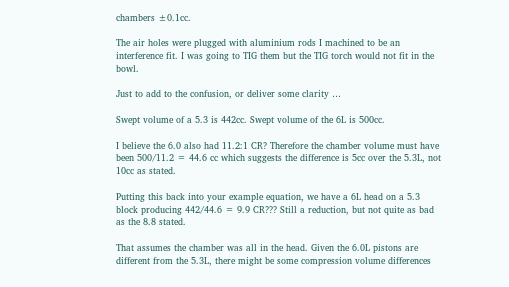chambers ±0.1cc.

The air holes were plugged with aluminium rods I machined to be an interference fit. I was going to TIG them but the TIG torch would not fit in the bowl.

Just to add to the confusion, or deliver some clarity …

Swept volume of a 5.3 is 442cc. Swept volume of the 6L is 500cc.

I believe the 6.0 also had 11.2:1 CR? Therefore the chamber volume must have been 500/11.2 = 44.6 cc which suggests the difference is 5cc over the 5.3L, not 10cc as stated.

Putting this back into your example equation, we have a 6L head on a 5.3 block producing 442/44.6 = 9.9 CR??? Still a reduction, but not quite as bad as the 8.8 stated.

That assumes the chamber was all in the head. Given the 6.0L pistons are different from the 5.3L, there might be some compression volume differences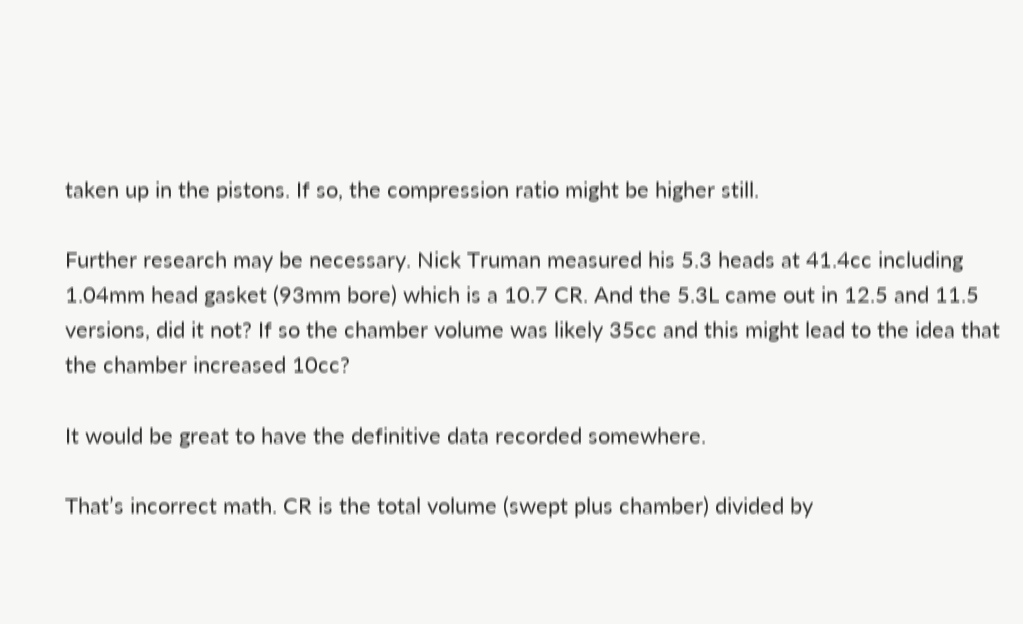taken up in the pistons. If so, the compression ratio might be higher still.

Further research may be necessary. Nick Truman measured his 5.3 heads at 41.4cc including 1.04mm head gasket (93mm bore) which is a 10.7 CR. And the 5.3L came out in 12.5 and 11.5 versions, did it not? If so the chamber volume was likely 35cc and this might lead to the idea that the chamber increased 10cc?

It would be great to have the definitive data recorded somewhere.

That’s incorrect math. CR is the total volume (swept plus chamber) divided by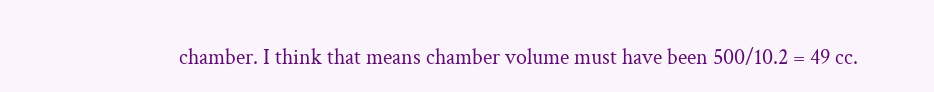chamber. I think that means chamber volume must have been 500/10.2 = 49 cc.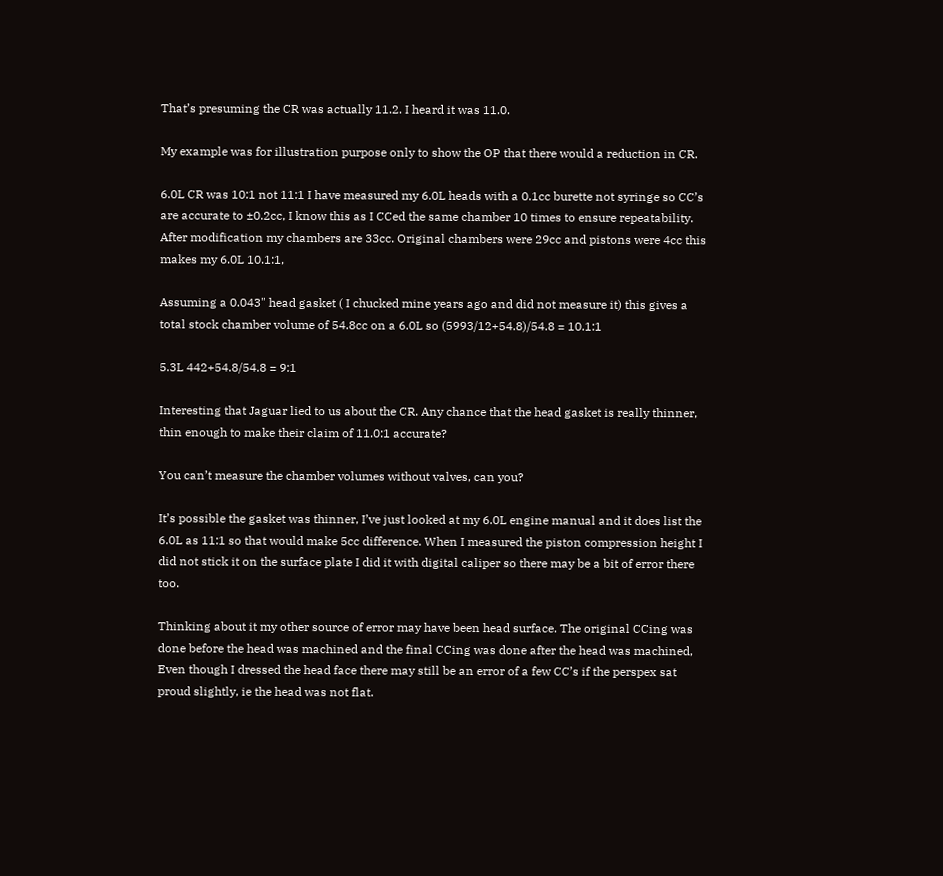That’s presuming the CR was actually 11.2. I heard it was 11.0.

My example was for illustration purpose only to show the OP that there would a reduction in CR.

6.0L CR was 10:1 not 11:1 I have measured my 6.0L heads with a 0.1cc burette not syringe so CC’s are accurate to ±0.2cc, I know this as I CCed the same chamber 10 times to ensure repeatability. After modification my chambers are 33cc. Original chambers were 29cc and pistons were 4cc this makes my 6.0L 10.1:1,

Assuming a 0.043" head gasket ( I chucked mine years ago and did not measure it) this gives a total stock chamber volume of 54.8cc on a 6.0L so (5993/12+54.8)/54.8 = 10.1:1

5.3L 442+54.8/54.8 = 9:1

Interesting that Jaguar lied to us about the CR. Any chance that the head gasket is really thinner, thin enough to make their claim of 11.0:1 accurate?

You can’t measure the chamber volumes without valves, can you?

It’s possible the gasket was thinner, I’ve just looked at my 6.0L engine manual and it does list the 6.0L as 11:1 so that would make 5cc difference. When I measured the piston compression height I did not stick it on the surface plate I did it with digital caliper so there may be a bit of error there too.

Thinking about it my other source of error may have been head surface. The original CCing was done before the head was machined and the final CCing was done after the head was machined, Even though I dressed the head face there may still be an error of a few CC’s if the perspex sat proud slightly, ie the head was not flat.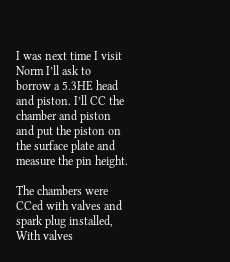I was next time I visit Norm I’ll ask to borrow a 5.3HE head and piston. I’ll CC the chamber and piston and put the piston on the surface plate and measure the pin height.

The chambers were CCed with valves and spark plug installed, With valves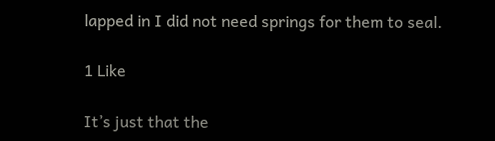lapped in I did not need springs for them to seal.

1 Like

It’s just that the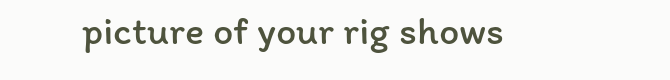picture of your rig shows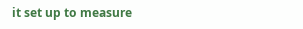it set up to measure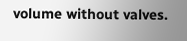volume without valves.